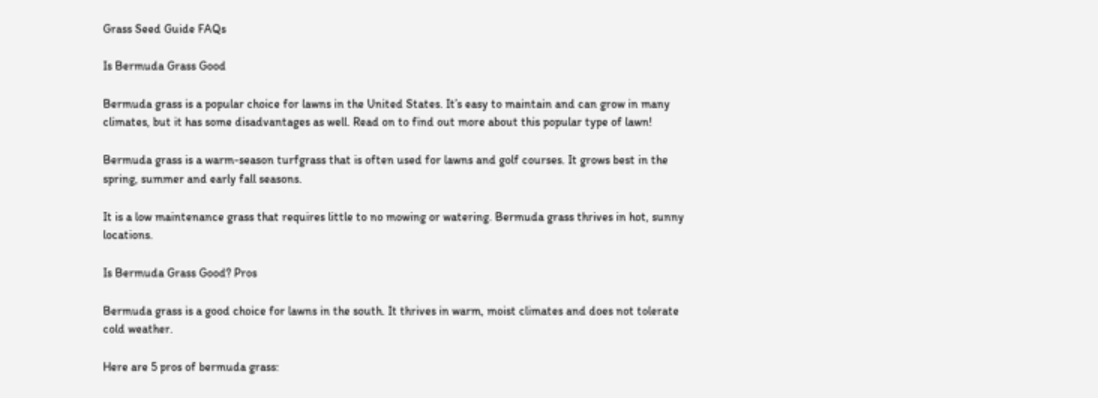Grass Seed Guide FAQs

Is Bermuda Grass Good

Bermuda grass is a popular choice for lawns in the United States. It’s easy to maintain and can grow in many climates, but it has some disadvantages as well. Read on to find out more about this popular type of lawn!

Bermuda grass is a warm-season turfgrass that is often used for lawns and golf courses. It grows best in the spring, summer and early fall seasons.

It is a low maintenance grass that requires little to no mowing or watering. Bermuda grass thrives in hot, sunny locations.

Is Bermuda Grass Good? Pros

Bermuda grass is a good choice for lawns in the south. It thrives in warm, moist climates and does not tolerate cold weather.

Here are 5 pros of bermuda grass: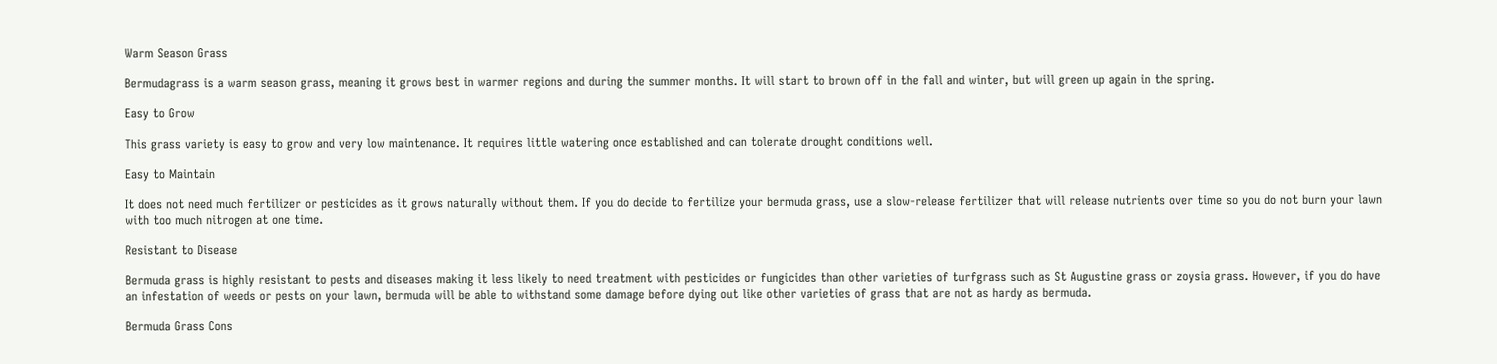Warm Season Grass

Bermudagrass is a warm season grass, meaning it grows best in warmer regions and during the summer months. It will start to brown off in the fall and winter, but will green up again in the spring.

Easy to Grow

This grass variety is easy to grow and very low maintenance. It requires little watering once established and can tolerate drought conditions well.

Easy to Maintain

It does not need much fertilizer or pesticides as it grows naturally without them. If you do decide to fertilize your bermuda grass, use a slow-release fertilizer that will release nutrients over time so you do not burn your lawn with too much nitrogen at one time.

Resistant to Disease

Bermuda grass is highly resistant to pests and diseases making it less likely to need treatment with pesticides or fungicides than other varieties of turfgrass such as St Augustine grass or zoysia grass. However, if you do have an infestation of weeds or pests on your lawn, bermuda will be able to withstand some damage before dying out like other varieties of grass that are not as hardy as bermuda.

Bermuda Grass Cons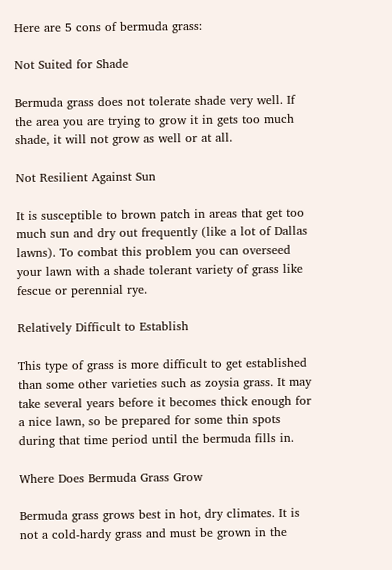Here are 5 cons of bermuda grass:

Not Suited for Shade

Bermuda grass does not tolerate shade very well. If the area you are trying to grow it in gets too much shade, it will not grow as well or at all.

Not Resilient Against Sun

It is susceptible to brown patch in areas that get too much sun and dry out frequently (like a lot of Dallas lawns). To combat this problem you can overseed your lawn with a shade tolerant variety of grass like fescue or perennial rye.

Relatively Difficult to Establish

This type of grass is more difficult to get established than some other varieties such as zoysia grass. It may take several years before it becomes thick enough for a nice lawn, so be prepared for some thin spots during that time period until the bermuda fills in.

Where Does Bermuda Grass Grow

Bermuda grass grows best in hot, dry climates. It is not a cold-hardy grass and must be grown in the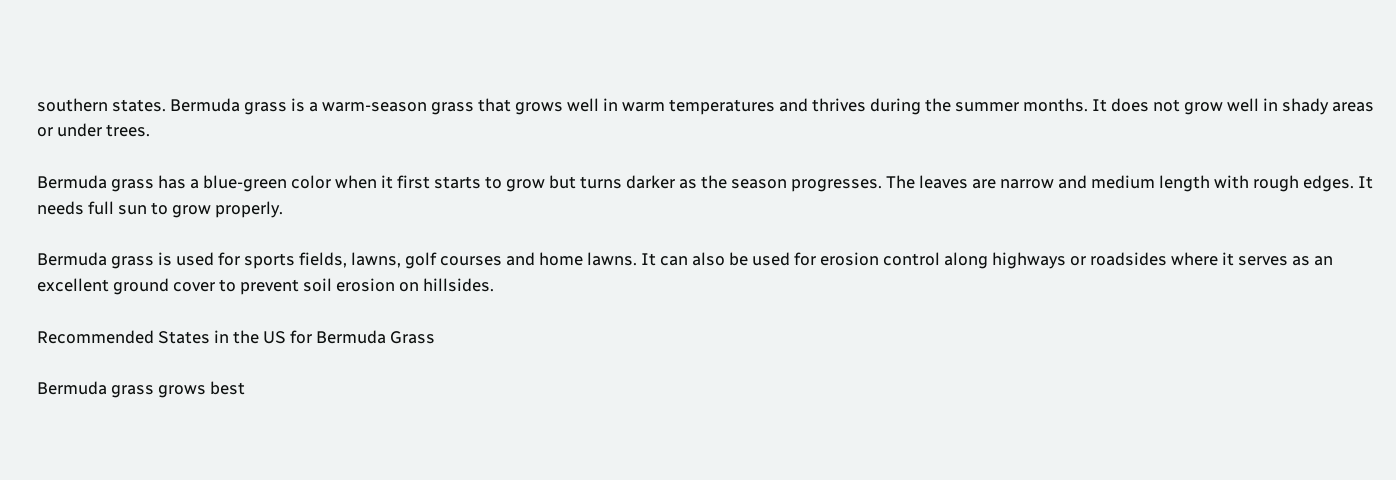southern states. Bermuda grass is a warm-season grass that grows well in warm temperatures and thrives during the summer months. It does not grow well in shady areas or under trees.

Bermuda grass has a blue-green color when it first starts to grow but turns darker as the season progresses. The leaves are narrow and medium length with rough edges. It needs full sun to grow properly.

Bermuda grass is used for sports fields, lawns, golf courses and home lawns. It can also be used for erosion control along highways or roadsides where it serves as an excellent ground cover to prevent soil erosion on hillsides.

Recommended States in the US for Bermuda Grass

Bermuda grass grows best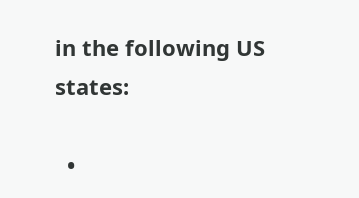in the following US states:

  •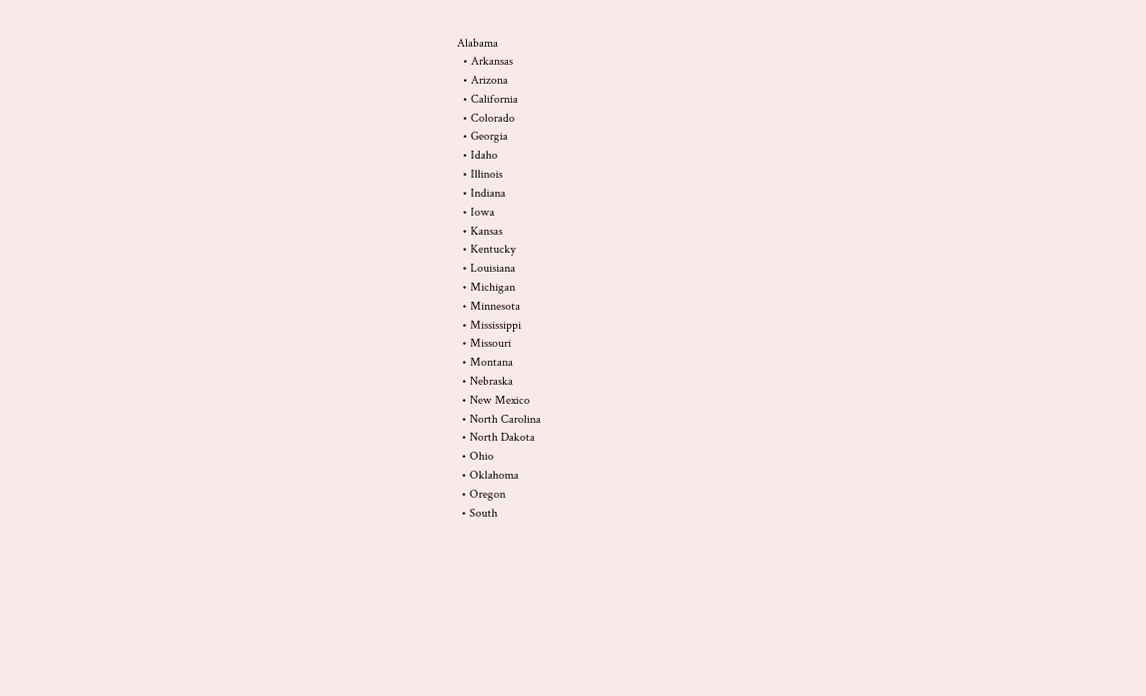Alabama
  • Arkansas
  • Arizona
  • California
  • Colorado
  • Georgia
  • Idaho
  • Illinois
  • Indiana
  • Iowa
  • Kansas
  • Kentucky
  • Louisiana
  • Michigan
  • Minnesota
  • Mississippi
  • Missouri
  • Montana
  • Nebraska
  • New Mexico
  • North Carolina
  • North Dakota
  • Ohio
  • Oklahoma
  • Oregon
  • South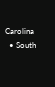Carolina
  • South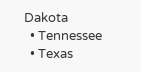Dakota
  • Tennessee
  • Texas